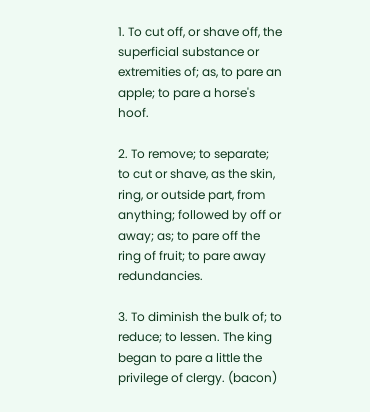1. To cut off, or shave off, the superficial substance or extremities of; as, to pare an apple; to pare a horse's hoof.

2. To remove; to separate; to cut or shave, as the skin, ring, or outside part, from anything; followed by off or away; as; to pare off the ring of fruit; to pare away redundancies.

3. To diminish the bulk of; to reduce; to lessen. The king began to pare a little the privilege of clergy. (bacon)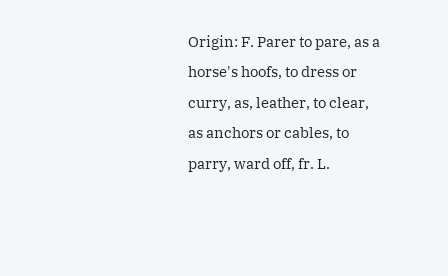Origin: F. Parer to pare, as a horse's hoofs, to dress or curry, as, leather, to clear, as anchors or cables, to parry, ward off, fr. L.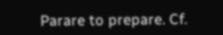Parare to prepare. Cf.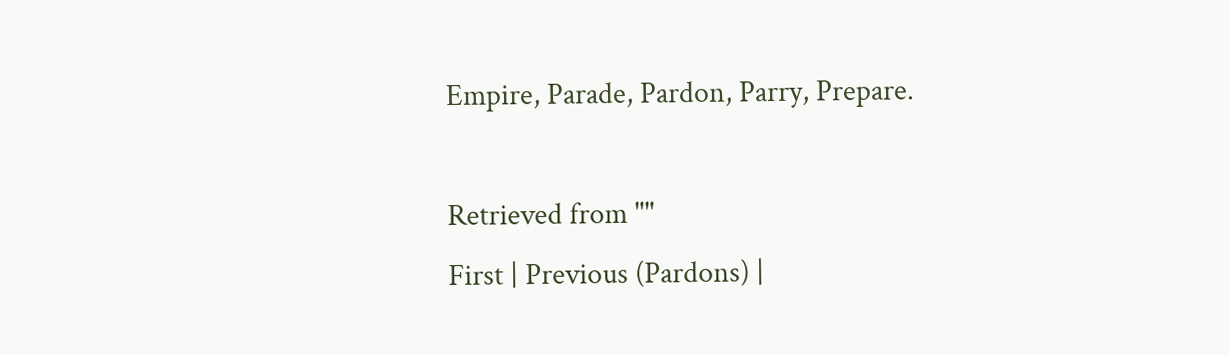Empire, Parade, Pardon, Parry, Prepare.

Retrieved from ""
First | Previous (Pardons) |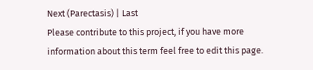Next (Parectasis) | Last
Please contribute to this project, if you have more information about this term feel free to edit this page.